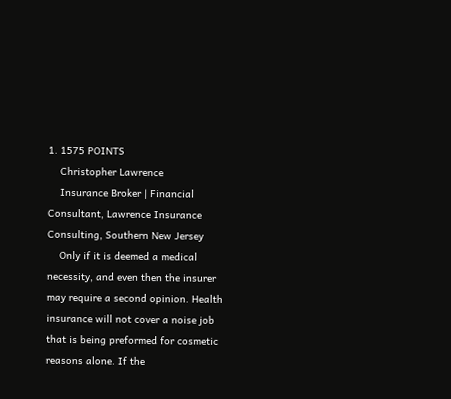1. 1575 POINTS
    Christopher Lawrence
    Insurance Broker | Financial Consultant, Lawrence Insurance Consulting, Southern New Jersey
    Only if it is deemed a medical necessity, and even then the insurer may require a second opinion. Health insurance will not cover a noise job that is being preformed for cosmetic reasons alone. If the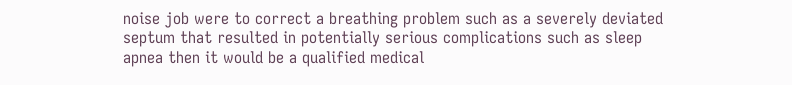noise job were to correct a breathing problem such as a severely deviated septum that resulted in potentially serious complications such as sleep apnea then it would be a qualified medical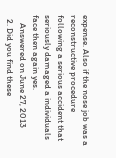expense. Also if the nose job was a reconstructive procedure following a serious accident that seriously damaged a individuals face then again yes.
    Answered on June 27, 2013
  2. Did you find these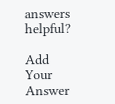answers helpful?

Add Your Answer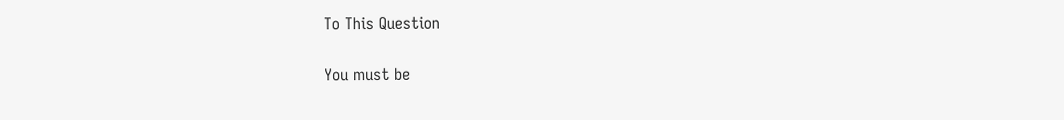To This Question

You must be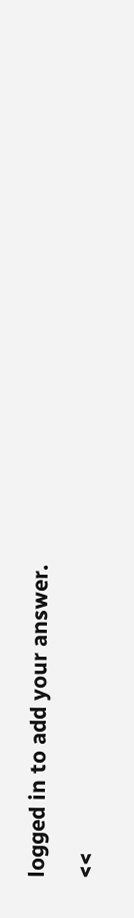logged in to add your answer.

<<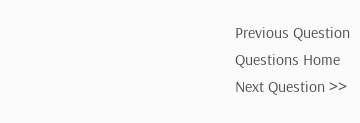Previous Question
Questions Home
Next Question >>